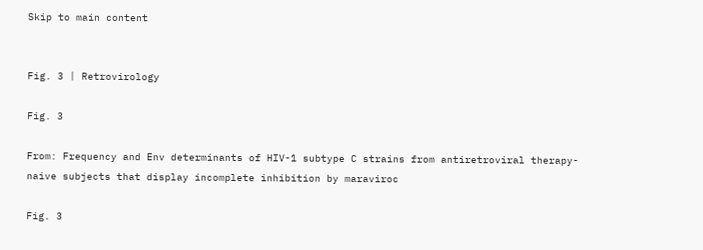Skip to main content


Fig. 3 | Retrovirology

Fig. 3

From: Frequency and Env determinants of HIV-1 subtype C strains from antiretroviral therapy-naive subjects that display incomplete inhibition by maraviroc

Fig. 3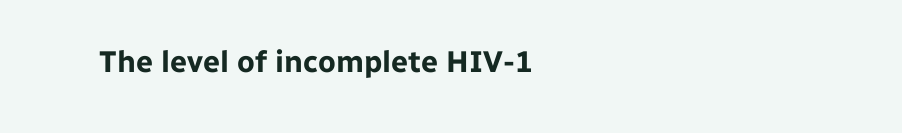The level of incomplete HIV-1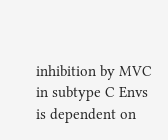inhibition by MVC in subtype C Envs is dependent on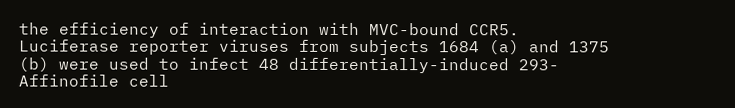the efficiency of interaction with MVC-bound CCR5. Luciferase reporter viruses from subjects 1684 (a) and 1375 (b) were used to infect 48 differentially-induced 293-Affinofile cell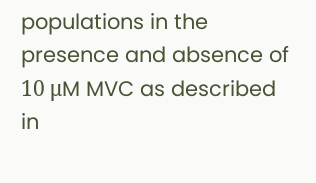populations in the presence and absence of 10 μM MVC as described in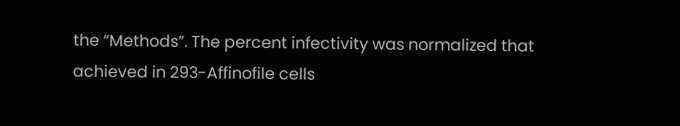the “Methods”. The percent infectivity was normalized that achieved in 293-Affinofile cells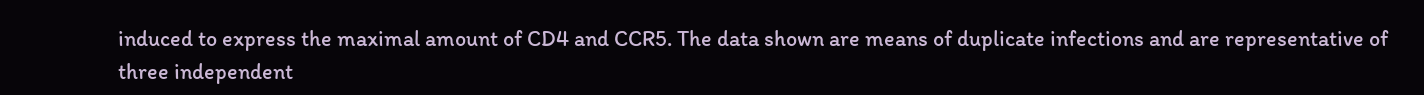induced to express the maximal amount of CD4 and CCR5. The data shown are means of duplicate infections and are representative of three independent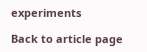experiments

Back to article page